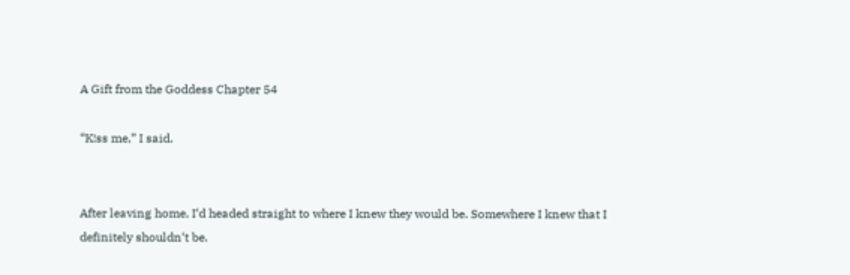A Gift from the Goddess Chapter 54

“K!ss me,” I said.


After leaving home, I‘d headed straight to where I knew they would be. Somewhere I knew that I definitely shouldn‘t be.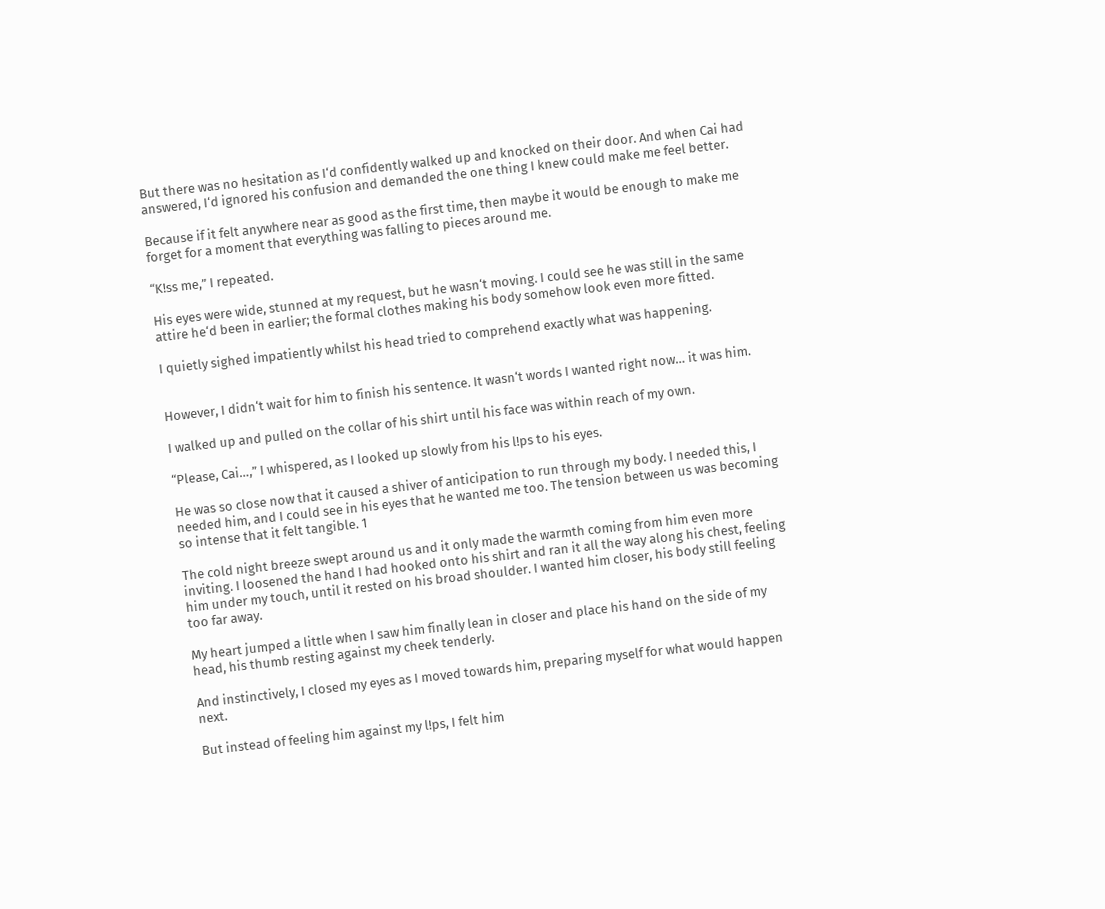But there was no hesitation as I‘d confidently walked up and knocked on their door. And when Cai had answered, I‘d ignored his confusion and demanded the one thing I knew could make me feel better.

Because if it felt anywhere near as good as the first time, then maybe it would be enough to make me forget for a moment that everything was falling to pieces around me.

“K!ss me,” I repeated.

His eyes were wide, stunned at my request, but he wasn‘t moving. I could see he was still in the same attire he‘d been in earlier; the formal clothes making his body somehow look even more fitted.

I quietly sighed impatiently whilst his head tried to comprehend exactly what was happening.


However, I didn‘t wait for him to finish his sentence. It wasn‘t words I wanted right now… it was him.

I walked up and pulled on the collar of his shirt until his face was within reach of my own.

“Please, Cai…,” I whispered, as I looked up slowly from his l!ps to his eyes.

He was so close now that it caused a shiver of anticipation to run through my body. I needed this, I needed him, and I could see in his eyes that he wanted me too. The tension between us was becoming so intense that it felt tangible. 1

The cold night breeze swept around us and it only made the warmth coming from him even more inviting. I loosened the hand I had hooked onto his shirt and ran it all the way along his chest, feeling him under my touch, until it rested on his broad shoulder. I wanted him closer, his body still feeling too far away.

My heart jumped a little when I saw him finally lean in closer and place his hand on the side of my head, his thumb resting against my cheek tenderly.

And instinctively, I closed my eyes as I moved towards him, preparing myself for what would happen next.

But instead of feeling him against my l!ps, I felt him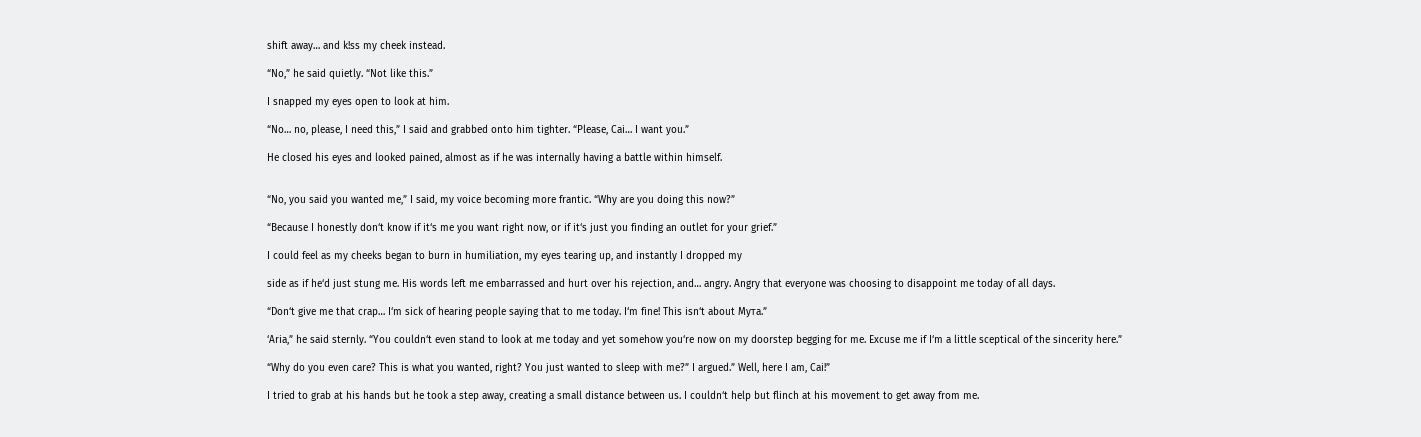shift away… and k!ss my cheek instead.

“No,” he said quietly. “Not like this.”

I snapped my eyes open to look at him.

“No… no, please, I need this,” I said and grabbed onto him tighter. “Please, Cai… I want you.”

He closed his eyes and looked pained, almost as if he was internally having a battle within himself.


“No, you said you wanted me,” I said, my voice becoming more frantic. “Why are you doing this now?”

“Because I honestly don‘t know if it‘s me you want right now, or if it‘s just you finding an outlet for your grief.”

I could feel as my cheeks began to burn in humiliation, my eyes tearing up, and instantly I dropped my

side as if he‘d just stung me. His words left me embarrassed and hurt over his rejection, and… angry. Angry that everyone was choosing to disappoint me today of all days.

“Don‘t give me that crap… I‘m sick of hearing people saying that to me today. I‘m fine! This isn‘t about Мута.”

‘Aria,” he said sternly. “You couldn‘t even stand to look at me today and yet somehow you‘re now on my doorstep begging for me. Excuse me if I‘m a little sceptical of the sincerity here.”

“Why do you even care? This is what you wanted, right? You just wanted to sleep with me?” I argued.” Well, here I am, Cai!”

I tried to grab at his hands but he took a step away, creating a small distance between us. I couldn‘t help but flinch at his movement to get away from me.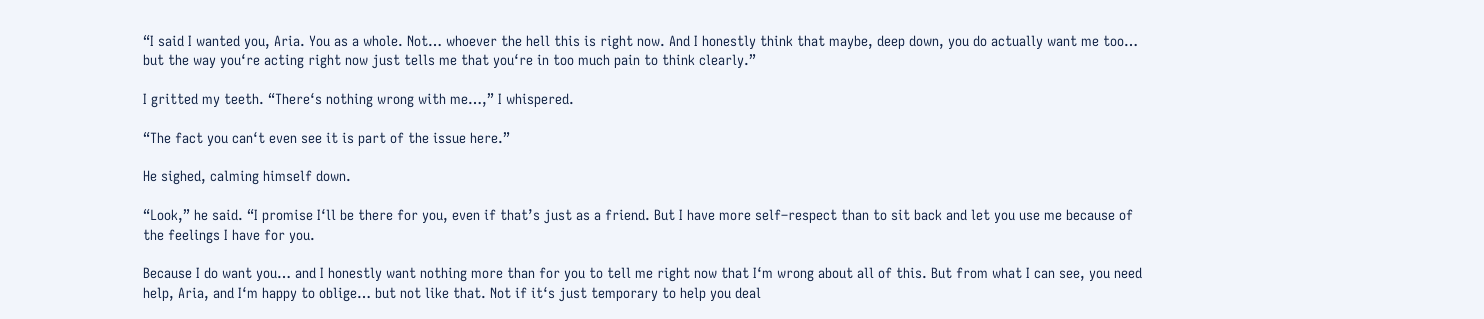“I said I wanted you, Aria. You as a whole. Not… whoever the hell this is right now. And I honestly think that maybe, deep down, you do actually want me too… but the way you‘re acting right now just tells me that you‘re in too much pain to think clearly.”

I gritted my teeth. “There‘s nothing wrong with me…,” I whispered.

“The fact you can‘t even see it is part of the issue here.”

He sighed, calming himself down.

“Look,” he said. “I promise I‘ll be there for you, even if that’s just as a friend. But I have more self–respect than to sit back and let you use me because of the feelings I have for you.

Because I do want you… and I honestly want nothing more than for you to tell me right now that I‘m wrong about all of this. But from what I can see, you need help, Aria, and I‘m happy to oblige… but not like that. Not if it‘s just temporary to help you deal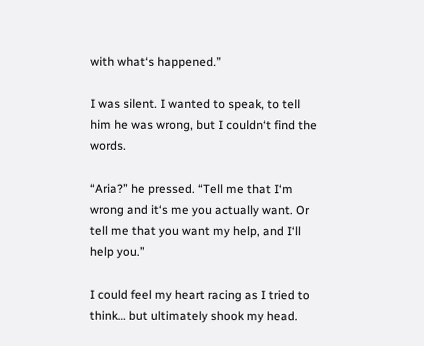with what‘s happened.”

I was silent. I wanted to speak, to tell him he was wrong, but I couldn‘t find the words.

“Aria?” he pressed. “Tell me that I‘m wrong and it‘s me you actually want. Or tell me that you want my help, and I‘ll help you.”

I could feel my heart racing as I tried to think… but ultimately shook my head.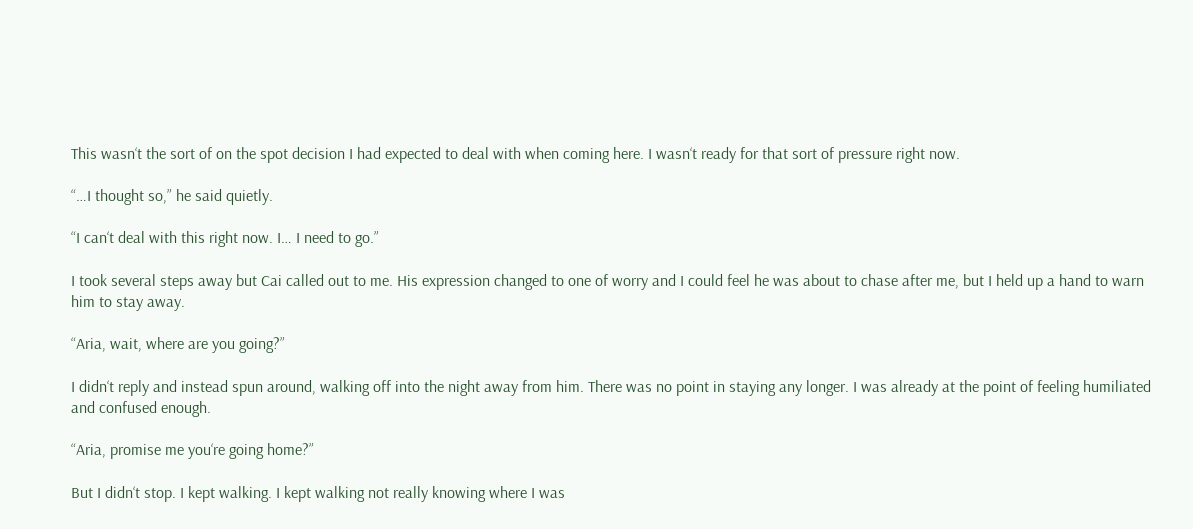This wasn‘t the sort of on the spot decision I had expected to deal with when coming here. I wasn‘t ready for that sort of pressure right now.

“…I thought so,” he said quietly.

“I can‘t deal with this right now. I… I need to go.”

I took several steps away but Cai called out to me. His expression changed to one of worry and I could feel he was about to chase after me, but I held up a hand to warn him to stay away.

“Aria, wait, where are you going?”

I didn‘t reply and instead spun around, walking off into the night away from him. There was no point in staying any longer. I was already at the point of feeling humiliated and confused enough.

“Aria, promise me you‘re going home?”

But I didn‘t stop. I kept walking. I kept walking not really knowing where I was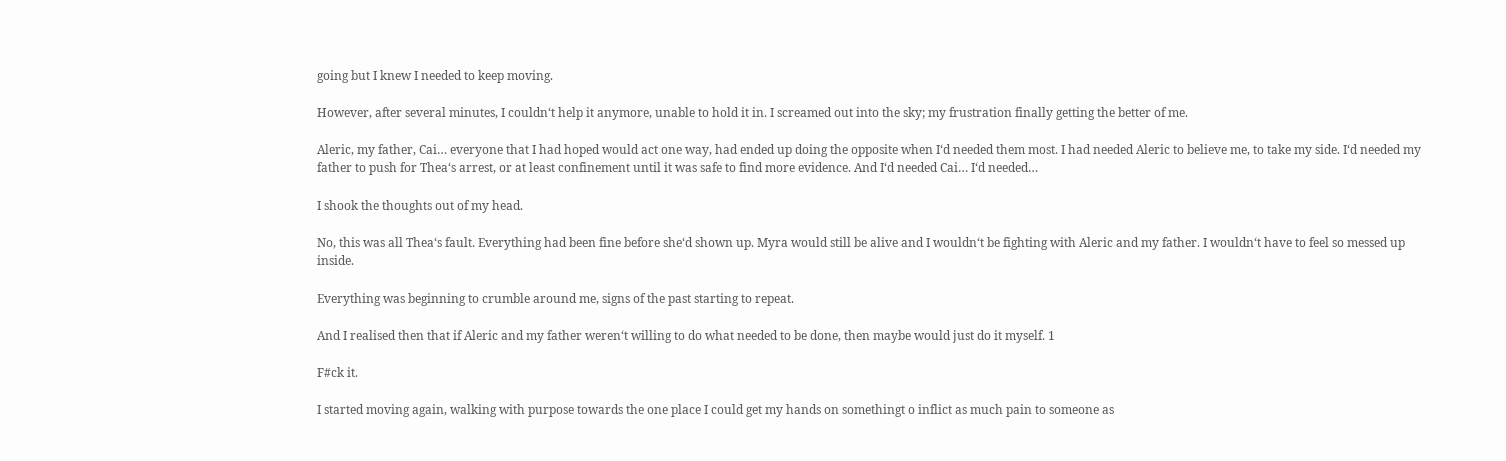going but I knew I needed to keep moving.

However, after several minutes, I couldn‘t help it anymore, unable to hold it in. I screamed out into the sky; my frustration finally getting the better of me.

Aleric, my father, Cai… everyone that I had hoped would act one way, had ended up doing the opposite when I‘d needed them most. I had needed Aleric to believe me, to take my side. I‘d needed my father to push for Thea‘s arrest, or at least confinement until it was safe to find more evidence. And I‘d needed Cai… I‘d needed…

I shook the thoughts out of my head.

No, this was all Thea‘s fault. Everything had been fine before she‘d shown up. Myra would still be alive and I wouldn‘t be fighting with Aleric and my father. I wouldn‘t have to feel so messed up inside.

Everything was beginning to crumble around me, signs of the past starting to repeat.

And I realised then that if Aleric and my father weren‘t willing to do what needed to be done, then maybe would just do it myself. 1

F#ck it.

I started moving again, walking with purpose towards the one place I could get my hands on somethingt o inflict as much pain to someone as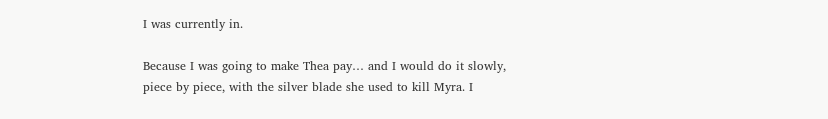I was currently in.

Because I was going to make Thea pay… and I would do it slowly, piece by piece, with the silver blade she used to kill Myra. I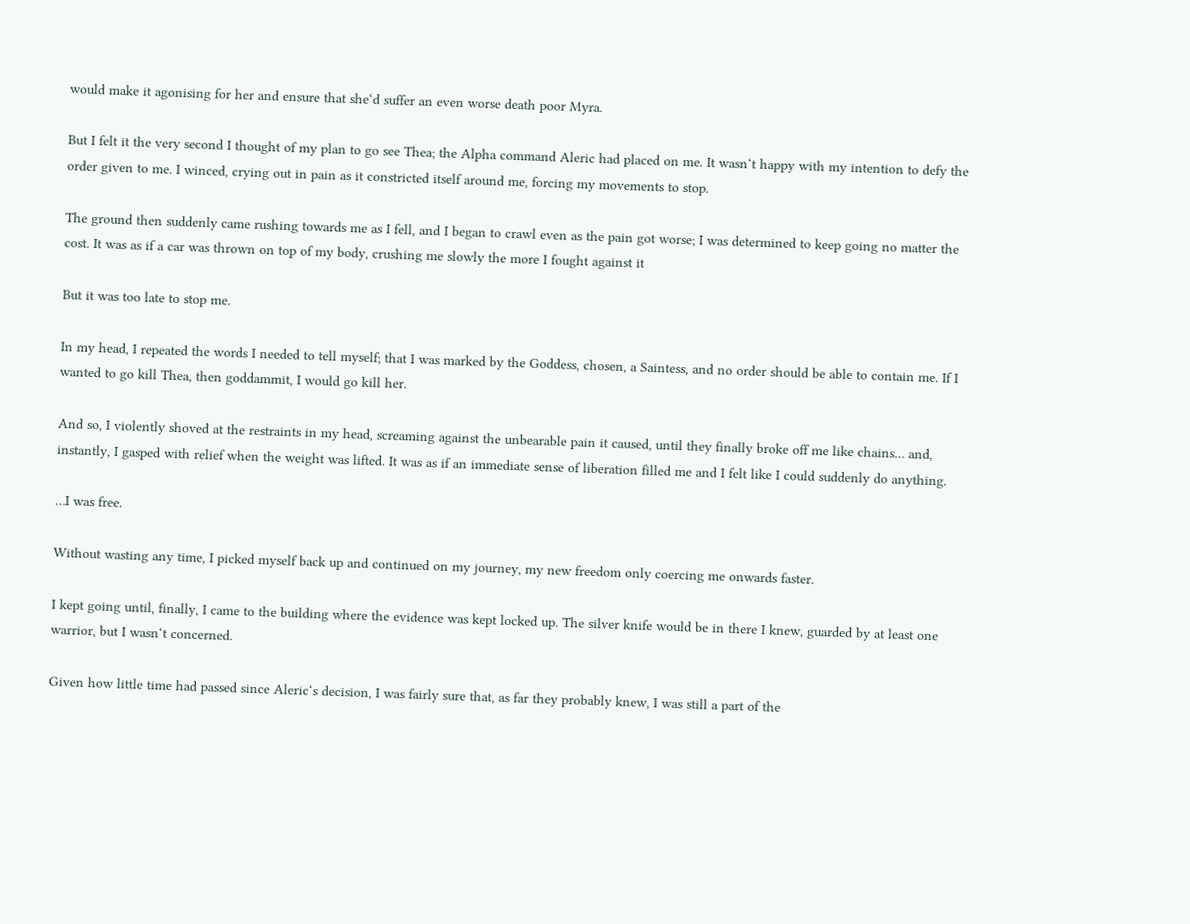would make it agonising for her and ensure that she‘d suffer an even worse death poor Myra.

But I felt it the very second I thought of my plan to go see Thea; the Alpha command Aleric had placed on me. It wasn‘t happy with my intention to defy the order given to me. I winced, crying out in pain as it constricted itself around me, forcing my movements to stop.

The ground then suddenly came rushing towards me as I fell, and I began to crawl even as the pain got worse; I was determined to keep going no matter the cost. It was as if a car was thrown on top of my body, crushing me slowly the more I fought against it

But it was too late to stop me.

In my head, I repeated the words I needed to tell myself; that I was marked by the Goddess, chosen, a Saintess, and no order should be able to contain me. If I wanted to go kill Thea, then goddammit, I would go kill her.

And so, I violently shoved at the restraints in my head, screaming against the unbearable pain it caused, until they finally broke off me like chains… and, instantly, I gasped with relief when the weight was lifted. It was as if an immediate sense of liberation filled me and I felt like I could suddenly do anything.

…I was free.

Without wasting any time, I picked myself back up and continued on my journey, my new freedom only coercing me onwards faster.

I kept going until, finally, I came to the building where the evidence was kept locked up. The silver knife would be in there I knew, guarded by at least one warrior, but I wasn‘t concerned.

Given how little time had passed since Aleric‘s decision, I was fairly sure that, as far they probably knew, I was still a part of the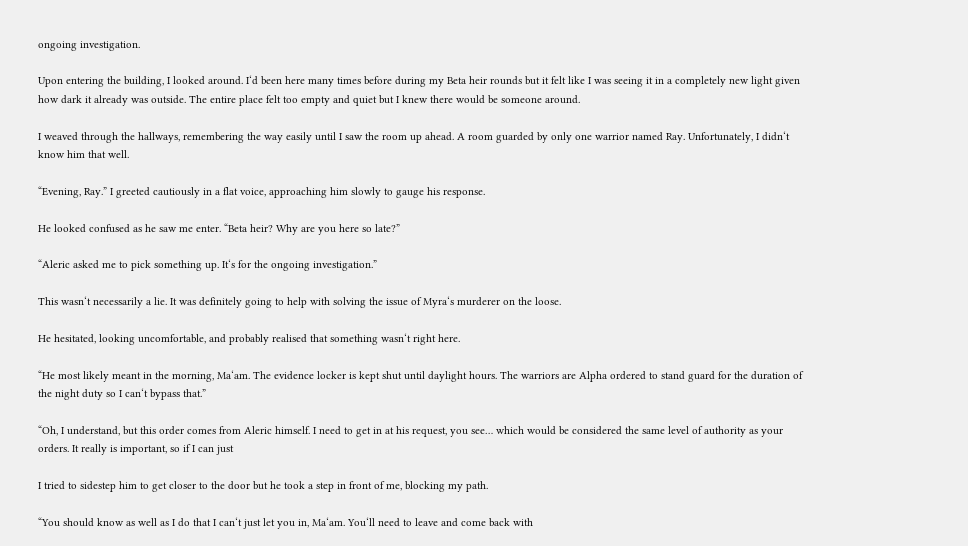ongoing investigation.

Upon entering the building, I looked around. I‘d been here many times before during my Beta heir rounds but it felt like I was seeing it in a completely new light given how dark it already was outside. The entire place felt too empty and quiet but I knew there would be someone around.

I weaved through the hallways, remembering the way easily until I saw the room up ahead. A room guarded by only one warrior named Ray. Unfortunately, I didn‘t know him that well.

“Evening, Ray.” I greeted cautiously in a flat voice, approaching him slowly to gauge his response.

He looked confused as he saw me enter. “Beta heir? Why are you here so late?”

“Aleric asked me to pick something up. It‘s for the ongoing investigation.”

This wasn‘t necessarily a lie. It was definitely going to help with solving the issue of Myra‘s murderer on the loose.

He hesitated, looking uncomfortable, and probably realised that something wasn‘t right here.

“He most likely meant in the morning, Ma‘am. The evidence locker is kept shut until daylight hours. The warriors are Alpha ordered to stand guard for the duration of the night duty so I can‘t bypass that.”

“Oh, I understand, but this order comes from Aleric himself. I need to get in at his request, you see… which would be considered the same level of authority as your orders. It really is important, so if I can just

I tried to sidestep him to get closer to the door but he took a step in front of me, blocking my path.

“You should know as well as I do that I can‘t just let you in, Ma‘am. You‘ll need to leave and come back with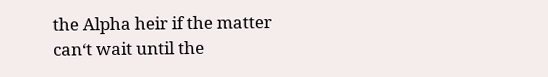the Alpha heir if the matter can‘t wait until the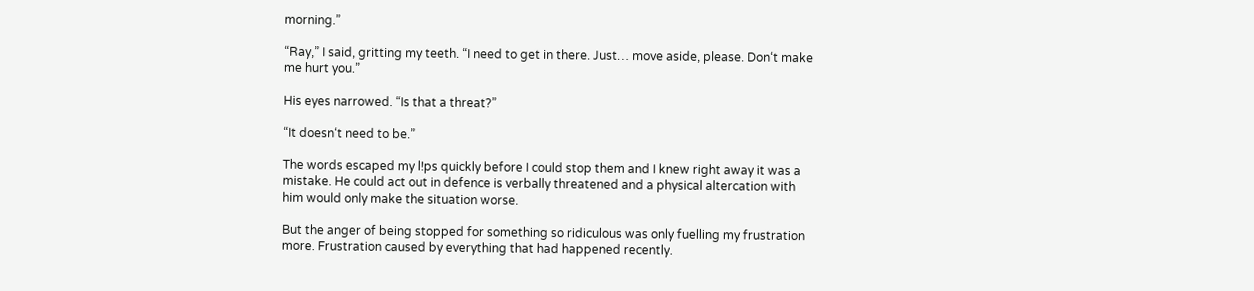morning.”

“Ray,” I said, gritting my teeth. “I need to get in there. Just… move aside, please. Don‘t make me hurt you.”

His eyes narrowed. “Is that a threat?”

“It doesn‘t need to be.”

The words escaped my l!ps quickly before I could stop them and I knew right away it was a mistake. He could act out in defence is verbally threatened and a physical altercation with him would only make the situation worse.

But the anger of being stopped for something so ridiculous was only fuelling my frustration more. Frustration caused by everything that had happened recently.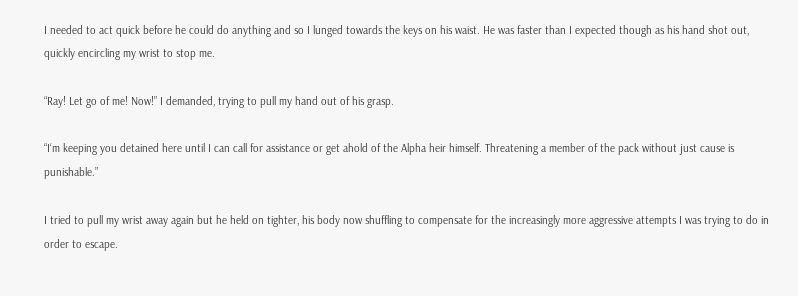I needed to act quick before he could do anything and so I lunged towards the keys on his waist. He was faster than I expected though as his hand shot out, quickly encircling my wrist to stop me.

“Ray! Let go of me! Now!” I demanded, trying to pull my hand out of his grasp.

“I‘m keeping you detained here until I can call for assistance or get ahold of the Alpha heir himself. Threatening a member of the pack without just cause is punishable.”

I tried to pull my wrist away again but he held on tighter, his body now shuffling to compensate for the increasingly more aggressive attempts I was trying to do in order to escape.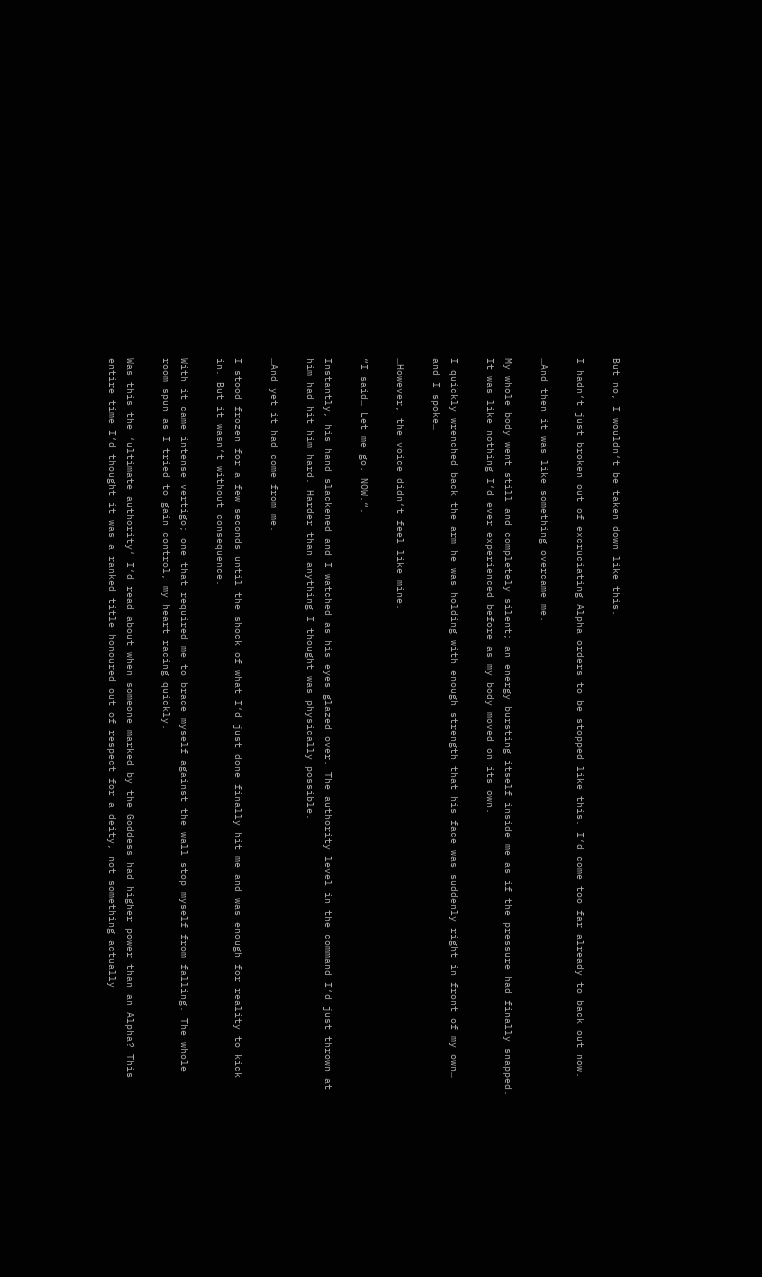But no, I wouldn‘t be taken down like this.

I hadn‘t just broken out of excruciating Alpha orders to be stopped like this. I‘d come too far already to back out now.

…And then it was like something overcame me.

My whole body went still and completely silent; an energy bursting itself inside me as if the pressure had finally snapped. It was like nothing I‘d ever experienced before as my body moved on its own.

I quickly wrenched back the arm he was holding with enough strength that his face was suddenly right in front of my own… and I spoke…

…However, the voice didn‘t feel like mine.

“I said… Let me go. NOW.“.

Instantly, his hand slackened and I watched as his eyes glazed over. The authority level in the command I‘d just thrown at him had hit him hard. Harder than anything I thought was physically possible.

…And yet it had come from me.

I stood frozen for a few seconds until the shock of what I‘d just done finally hit me and was enough for reality to kick in. But it wasn‘t without consequence.

With it came intense vertigo; one that required me to brace myself against the wall stop myself from falling. The whole room spun as I tried to gain control, my heart racing quickly.

Was this the ‘ultimate authority‘ I‘d read about when someone marked by the Goddess had higher power than an Alpha? This entire time I‘d thought it was a ranked title honoured out of respect for a deity, not something actually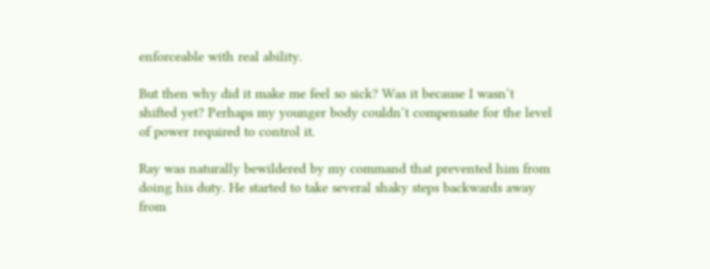enforceable with real ability.

But then why did it make me feel so sick? Was it because I wasn‘t shifted yet? Perhaps my younger body couldn‘t compensate for the level of power required to control it.

Ray was naturally bewildered by my command that prevented him from doing his duty. He started to take several shaky steps backwards away from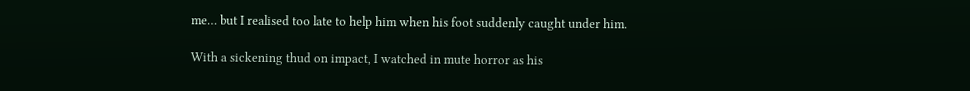me… but I realised too late to help him when his foot suddenly caught under him.

With a sickening thud on impact, I watched in mute horror as his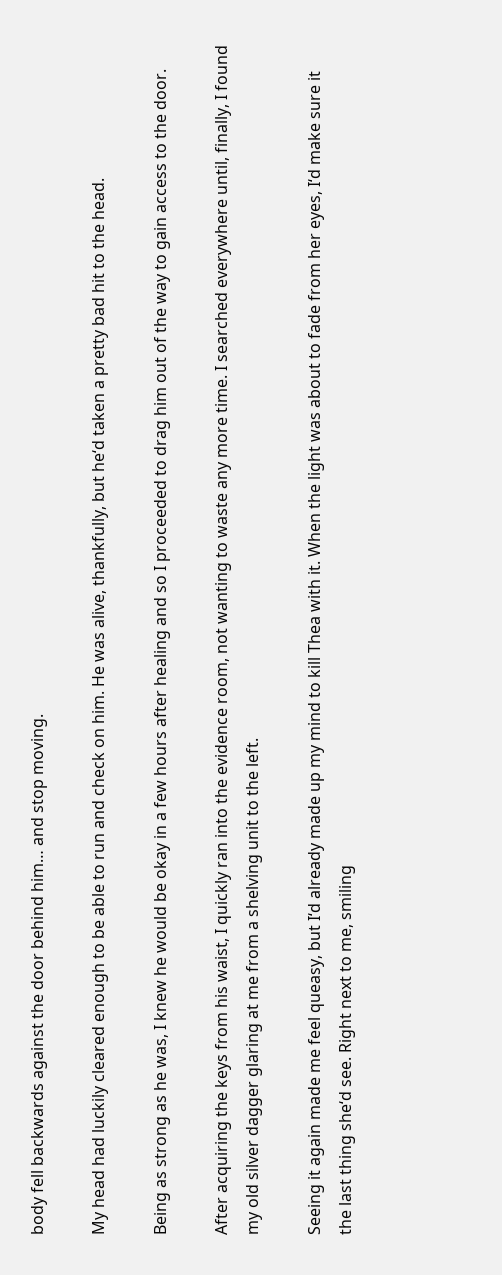body fell backwards against the door behind him… and stop moving.

My head had luckily cleared enough to be able to run and check on him. He was alive, thankfully, but he‘d taken a pretty bad hit to the head.

Being as strong as he was, I knew he would be okay in a few hours after healing and so I proceeded to drag him out of the way to gain access to the door.

After acquiring the keys from his waist, I quickly ran into the evidence room, not wanting to waste any more time. I searched everywhere until, finally, I found my old silver dagger glaring at me from a shelving unit to the left.

Seeing it again made me feel queasy, but I‘d already made up my mind to kill Thea with it. When the light was about to fade from her eyes, I‘d make sure it the last thing she‘d see. Right next to me, smiling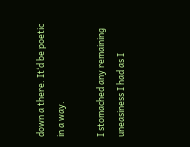down a there. It‘d be poetic in a way.

I stomached any remaining uneasiness I had as I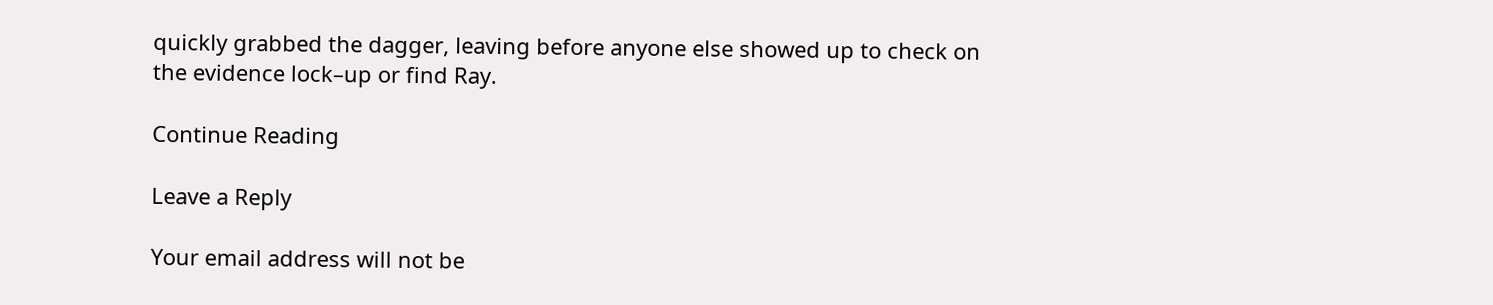quickly grabbed the dagger, leaving before anyone else showed up to check on the evidence lock–up or find Ray.

Continue Reading

Leave a Reply

Your email address will not be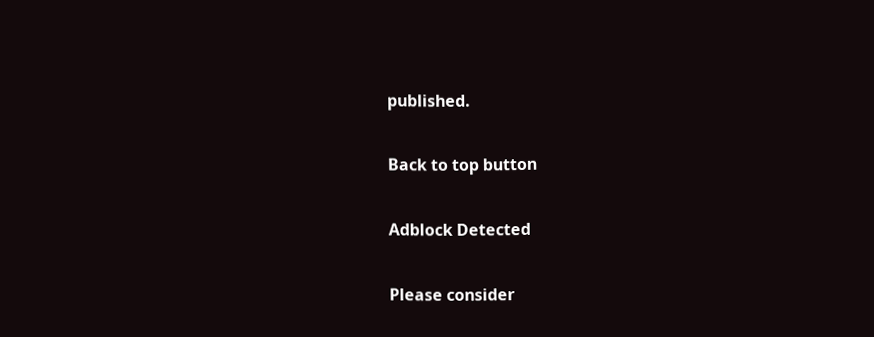published.

Back to top button

Adblock Detected

Please consider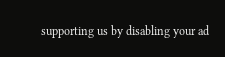supporting us by disabling your ad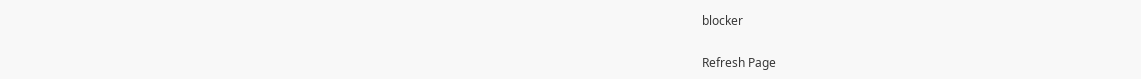blocker

Refresh Page